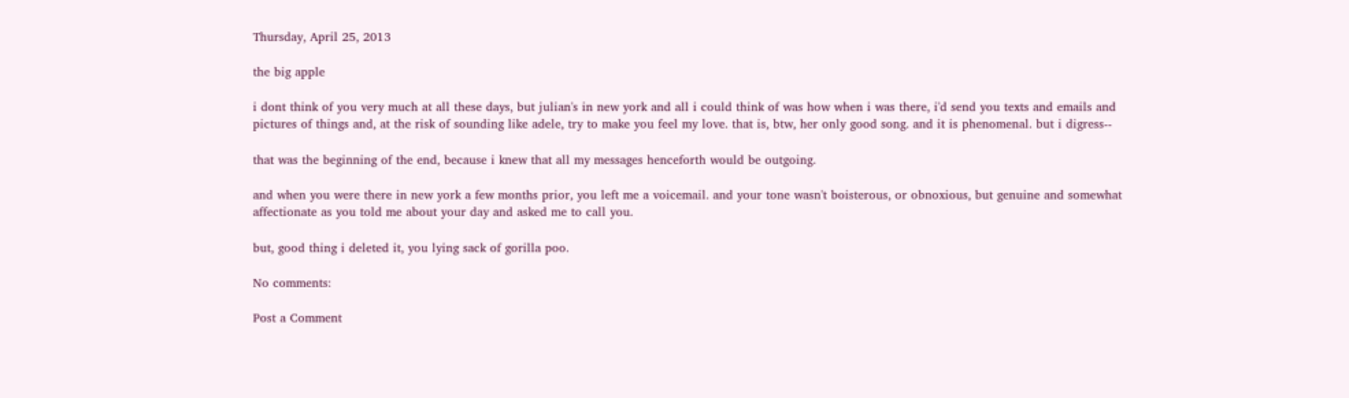Thursday, April 25, 2013

the big apple

i dont think of you very much at all these days, but julian's in new york and all i could think of was how when i was there, i'd send you texts and emails and pictures of things and, at the risk of sounding like adele, try to make you feel my love. that is, btw, her only good song. and it is phenomenal. but i digress--

that was the beginning of the end, because i knew that all my messages henceforth would be outgoing.

and when you were there in new york a few months prior, you left me a voicemail. and your tone wasn't boisterous, or obnoxious, but genuine and somewhat affectionate as you told me about your day and asked me to call you.

but, good thing i deleted it, you lying sack of gorilla poo.

No comments:

Post a Comment